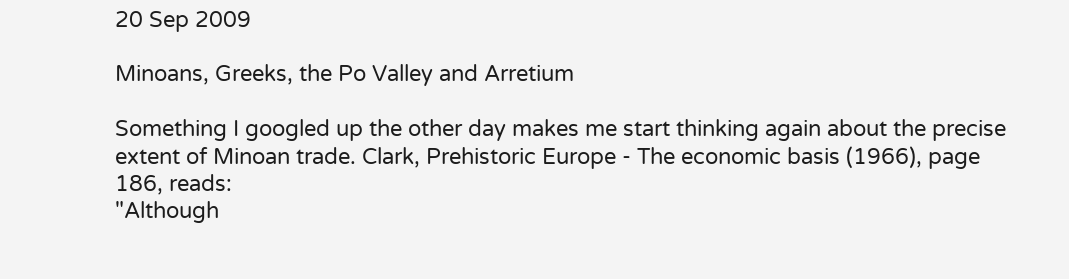20 Sep 2009

Minoans, Greeks, the Po Valley and Arretium

Something I googled up the other day makes me start thinking again about the precise extent of Minoan trade. Clark, Prehistoric Europe - The economic basis (1966), page 186, reads:
"Although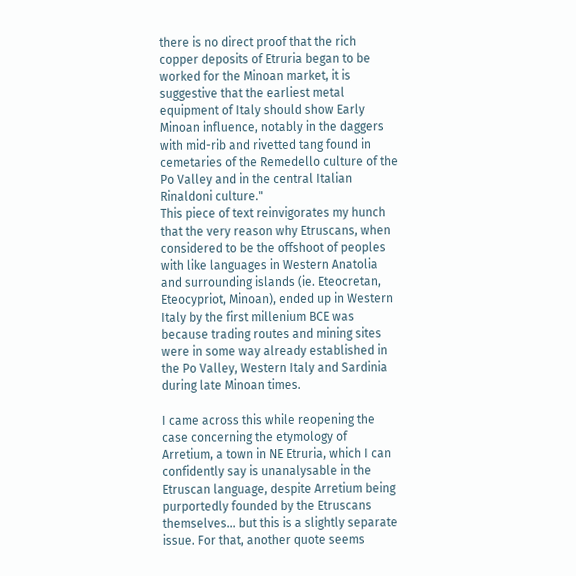there is no direct proof that the rich copper deposits of Etruria began to be worked for the Minoan market, it is suggestive that the earliest metal equipment of Italy should show Early Minoan influence, notably in the daggers with mid-rib and rivetted tang found in cemetaries of the Remedello culture of the Po Valley and in the central Italian Rinaldoni culture."
This piece of text reinvigorates my hunch that the very reason why Etruscans, when considered to be the offshoot of peoples with like languages in Western Anatolia and surrounding islands (ie. Eteocretan, Eteocypriot, Minoan), ended up in Western Italy by the first millenium BCE was because trading routes and mining sites were in some way already established in the Po Valley, Western Italy and Sardinia during late Minoan times.

I came across this while reopening the case concerning the etymology of Arretium, a town in NE Etruria, which I can confidently say is unanalysable in the Etruscan language, despite Arretium being purportedly founded by the Etruscans themselves... but this is a slightly separate issue. For that, another quote seems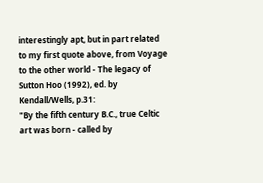interestingly apt, but in part related to my first quote above, from Voyage to the other world - The legacy of Sutton Hoo (1992), ed. by Kendall/Wells, p.31:
"By the fifth century B.C., true Celtic art was born - called by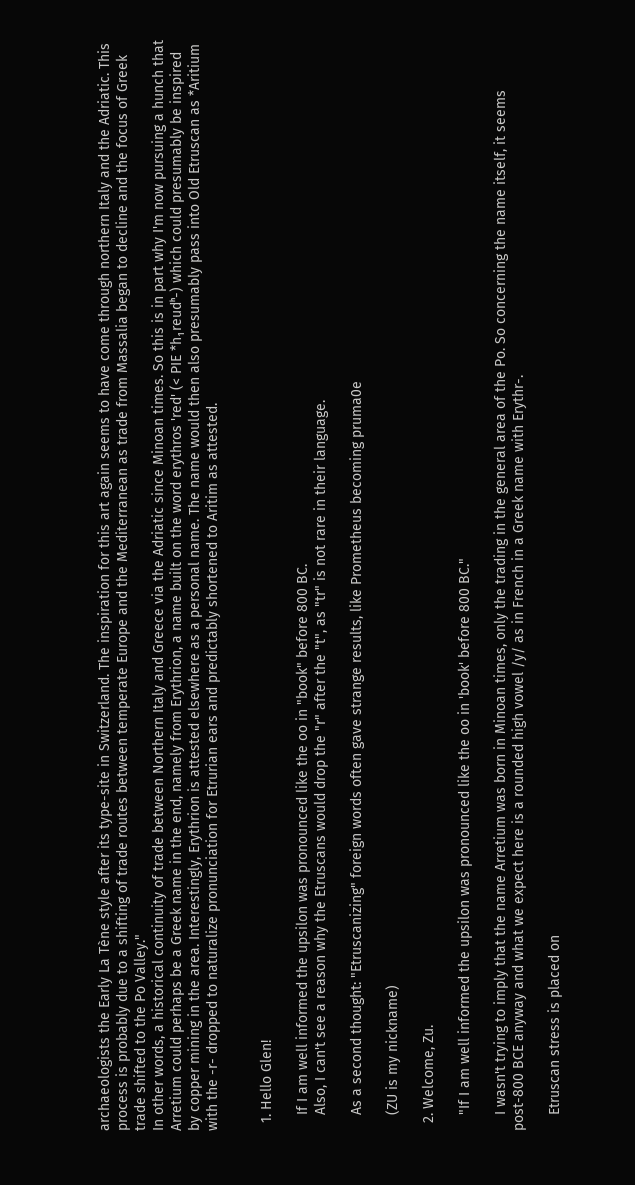archaeologists the Early La Tène style after its type-site in Switzerland. The inspiration for this art again seems to have come through northern Italy and the Adriatic. This process is probably due to a shifting of trade routes between temperate Europe and the Mediterranean as trade from Massalia began to decline and the focus of Greek trade shifted to the Po Valley."
In other words, a historical continuity of trade between Northern Italy and Greece via the Adriatic since Minoan times. So this is in part why I'm now pursuing a hunch that Arretium could perhaps be a Greek name in the end, namely from Erythrion, a name built on the word erythros 'red' (< PIE *h₁reudʰ-) which could presumably be inspired by copper mining in the area. Interestingly, Erythrion is attested elsewhere as a personal name. The name would then also presumably pass into Old Etruscan as *Aritium with the -r- dropped to naturalize pronunciation for Etrurian ears and predictably shortened to Aritim as attested.


  1. Hello Glen!

    If I am well informed the upsilon was pronounced like the oo in "book" before 800 BC.
    Also, I can't see a reason why the Etruscans would drop the "r" after the "t", as "tr" is not rare in their language.

    As a second thought: "Etruscanizing" foreign words often gave strange results, like Prometheus becoming pruma0e

    (ZU is my nickname)

  2. Welcome, Zu.

    "If I am well informed the upsilon was pronounced like the oo in 'book' before 800 BC."

    I wasn't trying to imply that the name Arretium was born in Minoan times, only the trading in the general area of the Po. So concerning the name itself, it seems post-800 BCE anyway and what we expect here is a rounded high vowel /y/ as in French in a Greek name with Erythr-.

    Etruscan stress is placed on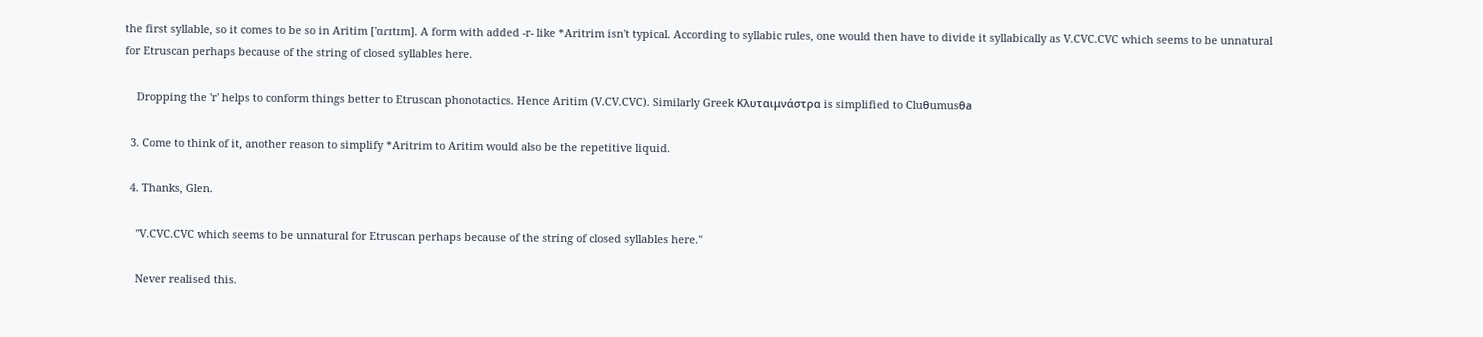the first syllable, so it comes to be so in Aritim ['ɑɾɪtɪm]. A form with added -r- like *Aritrim isn't typical. According to syllabic rules, one would then have to divide it syllabically as V.CVC.CVC which seems to be unnatural for Etruscan perhaps because of the string of closed syllables here.

    Dropping the 'r' helps to conform things better to Etruscan phonotactics. Hence Aritim (V.CV.CVC). Similarly Greek Κλυταιμνάστρα is simplified to Cluθumusθa

  3. Come to think of it, another reason to simplify *Aritrim to Aritim would also be the repetitive liquid.

  4. Thanks, Glen.

    "V.CVC.CVC which seems to be unnatural for Etruscan perhaps because of the string of closed syllables here."

    Never realised this.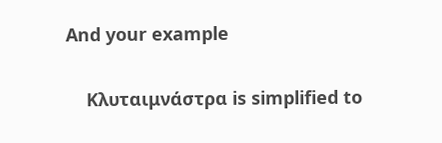And your example

    Κλυταιμνάστρα is simplified to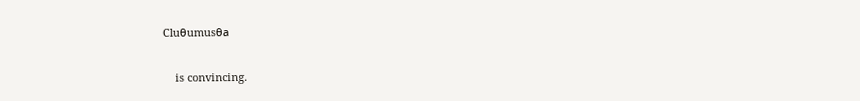Cluθumusθa

    is convincing.